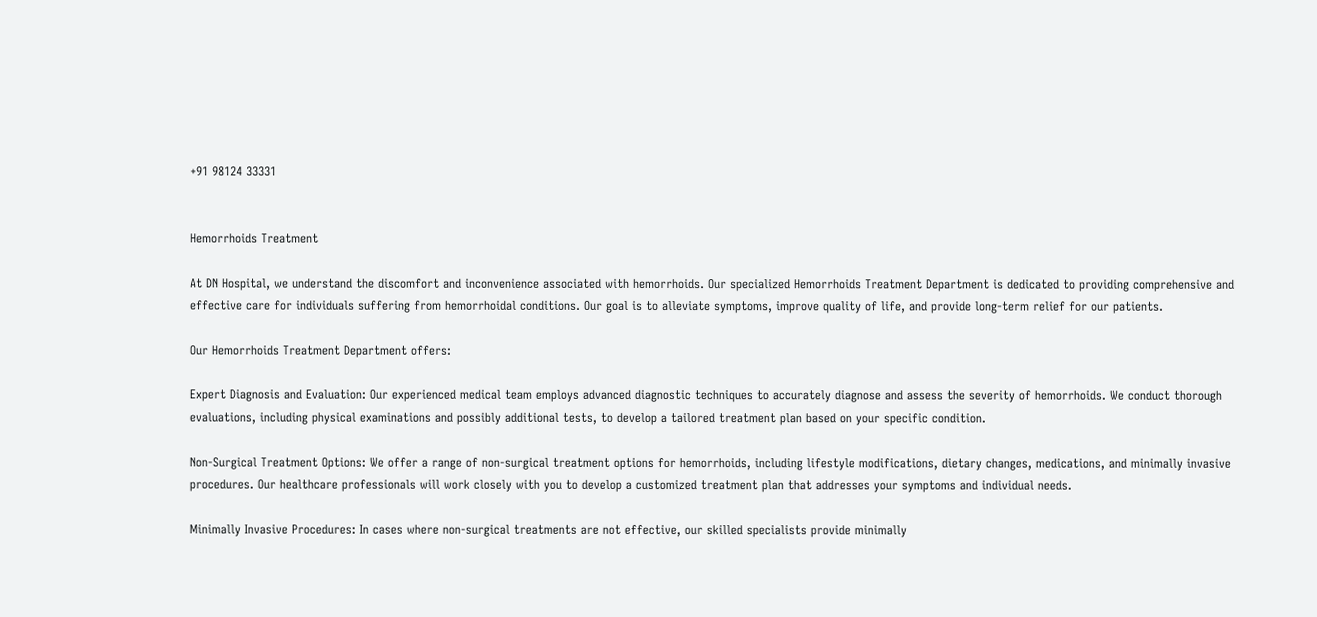+91 98124 33331


Hemorrhoids Treatment

At DN Hospital, we understand the discomfort and inconvenience associated with hemorrhoids. Our specialized Hemorrhoids Treatment Department is dedicated to providing comprehensive and effective care for individuals suffering from hemorrhoidal conditions. Our goal is to alleviate symptoms, improve quality of life, and provide long-term relief for our patients.

Our Hemorrhoids Treatment Department offers:

Expert Diagnosis and Evaluation: Our experienced medical team employs advanced diagnostic techniques to accurately diagnose and assess the severity of hemorrhoids. We conduct thorough evaluations, including physical examinations and possibly additional tests, to develop a tailored treatment plan based on your specific condition.

Non-Surgical Treatment Options: We offer a range of non-surgical treatment options for hemorrhoids, including lifestyle modifications, dietary changes, medications, and minimally invasive procedures. Our healthcare professionals will work closely with you to develop a customized treatment plan that addresses your symptoms and individual needs.

Minimally Invasive Procedures: In cases where non-surgical treatments are not effective, our skilled specialists provide minimally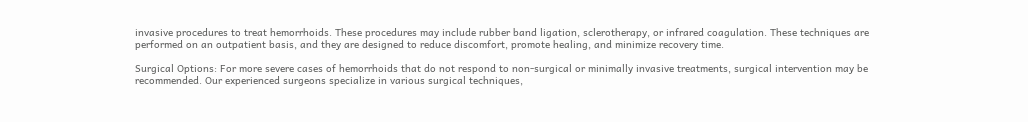invasive procedures to treat hemorrhoids. These procedures may include rubber band ligation, sclerotherapy, or infrared coagulation. These techniques are performed on an outpatient basis, and they are designed to reduce discomfort, promote healing, and minimize recovery time.

Surgical Options: For more severe cases of hemorrhoids that do not respond to non-surgical or minimally invasive treatments, surgical intervention may be recommended. Our experienced surgeons specialize in various surgical techniques,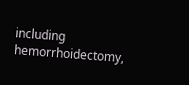including hemorrhoidectomy,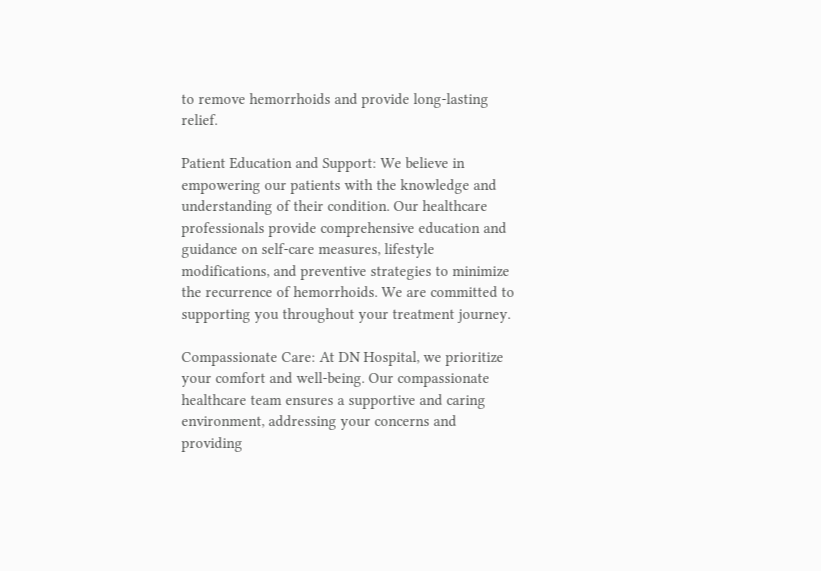to remove hemorrhoids and provide long-lasting relief.

Patient Education and Support: We believe in empowering our patients with the knowledge and understanding of their condition. Our healthcare professionals provide comprehensive education and guidance on self-care measures, lifestyle modifications, and preventive strategies to minimize the recurrence of hemorrhoids. We are committed to supporting you throughout your treatment journey.

Compassionate Care: At DN Hospital, we prioritize your comfort and well-being. Our compassionate healthcare team ensures a supportive and caring environment, addressing your concerns and providing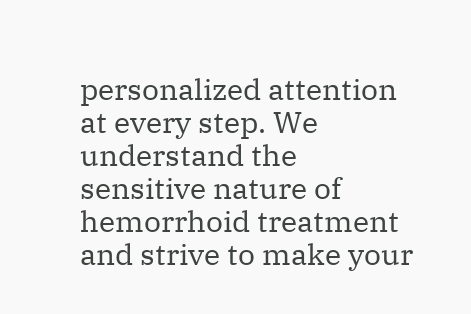personalized attention at every step. We understand the sensitive nature of hemorrhoid treatment and strive to make your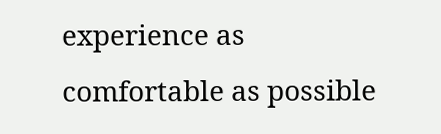experience as comfortable as possible